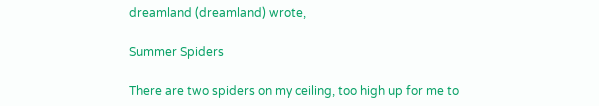dreamland (dreamland) wrote,

Summer Spiders

There are two spiders on my ceiling, too high up for me to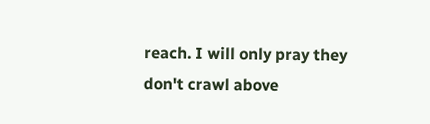reach. I will only pray they don't crawl above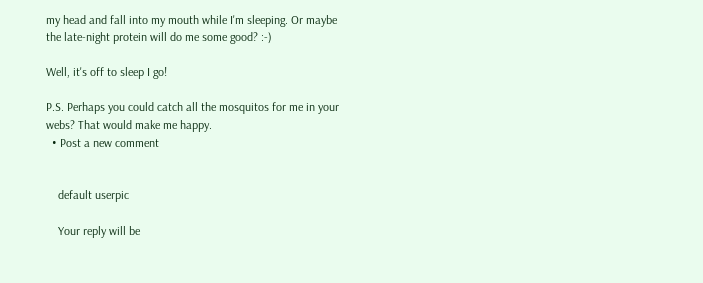my head and fall into my mouth while I'm sleeping. Or maybe the late-night protein will do me some good? :-)

Well, it's off to sleep I go!

P.S. Perhaps you could catch all the mosquitos for me in your webs? That would make me happy.
  • Post a new comment


    default userpic

    Your reply will be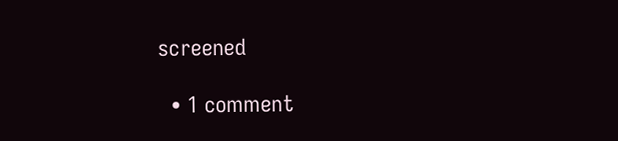screened

  • 1 comment